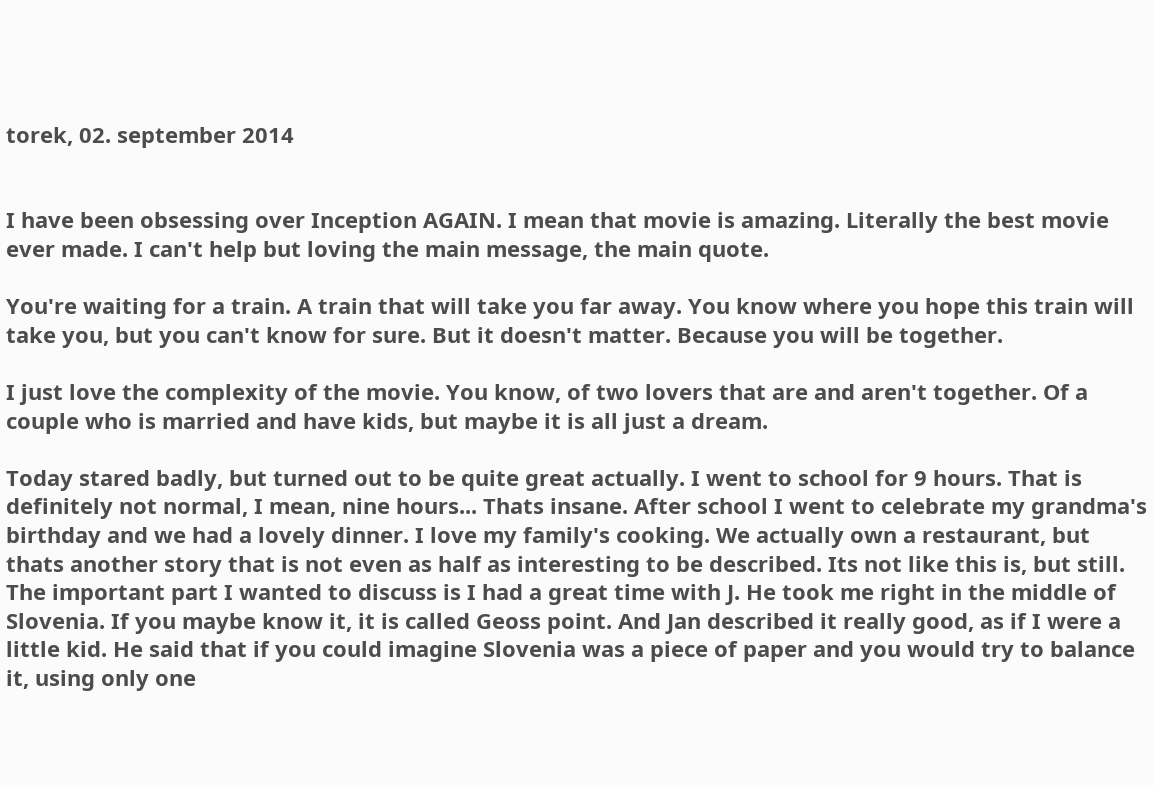torek, 02. september 2014


I have been obsessing over Inception AGAIN. I mean that movie is amazing. Literally the best movie ever made. I can't help but loving the main message, the main quote.

You're waiting for a train. A train that will take you far away. You know where you hope this train will take you, but you can't know for sure. But it doesn't matter. Because you will be together.

I just love the complexity of the movie. You know, of two lovers that are and aren't together. Of a couple who is married and have kids, but maybe it is all just a dream.

Today stared badly, but turned out to be quite great actually. I went to school for 9 hours. That is definitely not normal, I mean, nine hours... Thats insane. After school I went to celebrate my grandma's birthday and we had a lovely dinner. I love my family's cooking. We actually own a restaurant, but thats another story that is not even as half as interesting to be described. Its not like this is, but still. The important part I wanted to discuss is I had a great time with J. He took me right in the middle of Slovenia. If you maybe know it, it is called Geoss point. And Jan described it really good, as if I were a little kid. He said that if you could imagine Slovenia was a piece of paper and you would try to balance it, using only one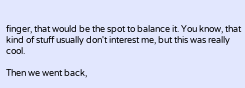finger, that would be the spot to balance it. You know, that kind of stuff usually don't interest me, but this was really cool.

Then we went back,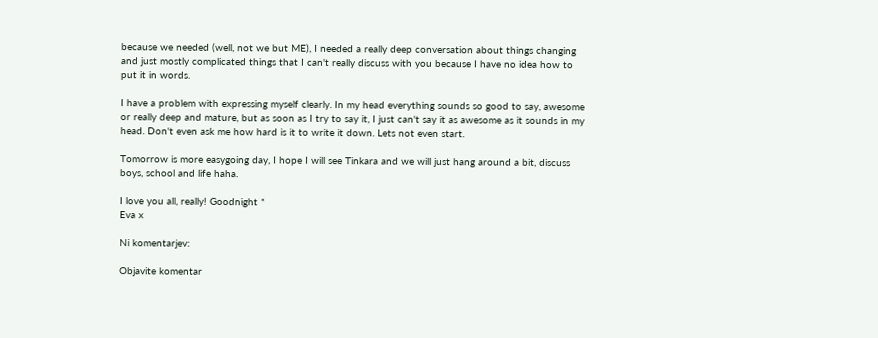because we needed (well, not we but ME), I needed a really deep conversation about things changing and just mostly complicated things that I can't really discuss with you because I have no idea how to put it in words.

I have a problem with expressing myself clearly. In my head everything sounds so good to say, awesome or really deep and mature, but as soon as I try to say it, I just can't say it as awesome as it sounds in my head. Don't even ask me how hard is it to write it down. Lets not even start.

Tomorrow is more easygoing day, I hope I will see Tinkara and we will just hang around a bit, discuss boys, school and life haha.

I love you all, really! Goodnight *
Eva x

Ni komentarjev:

Objavite komentar